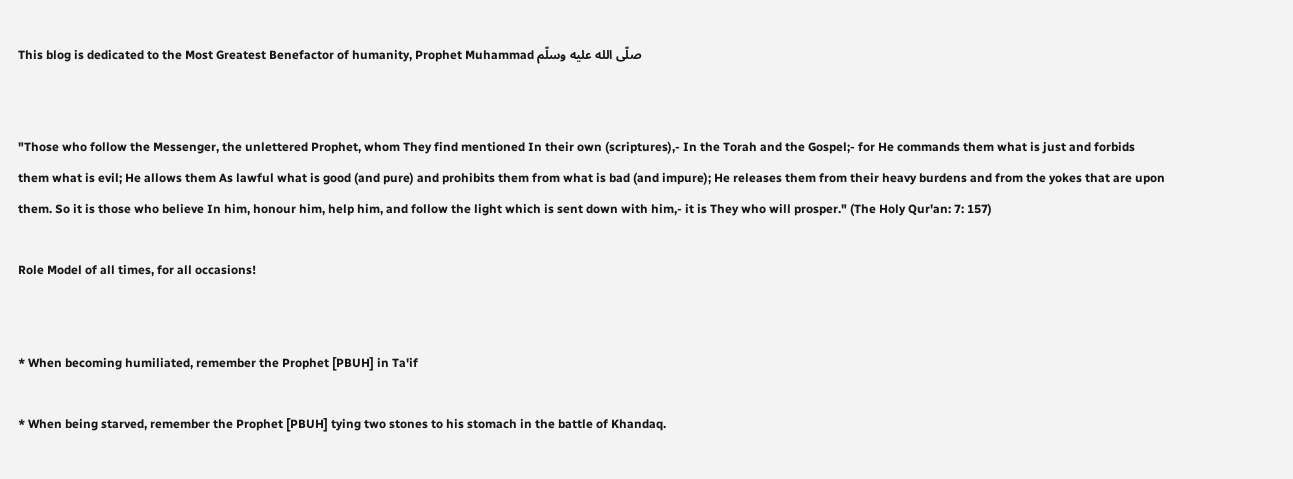This blog is dedicated to the Most Greatest Benefactor of humanity, Prophet Muhammad صلّى الله عليه وسلّم


"Those who follow the Messenger, the unlettered Prophet, whom They find mentioned In their own (scriptures),- In the Torah and the Gospel;- for He commands them what is just and forbids them what is evil; He allows them As lawful what is good (and pure) and prohibits them from what is bad (and impure); He releases them from their heavy burdens and from the yokes that are upon them. So it is those who believe In him, honour him, help him, and follow the light which is sent down with him,- it is They who will prosper." (The Holy Qur'an: 7: 157)

Role Model of all times, for all occasions!


* When becoming humiliated, remember the Prophet [PBUH] in Ta'if

* When being starved, remember the Prophet [PBUH] tying two stones to his stomach in the battle of Khandaq.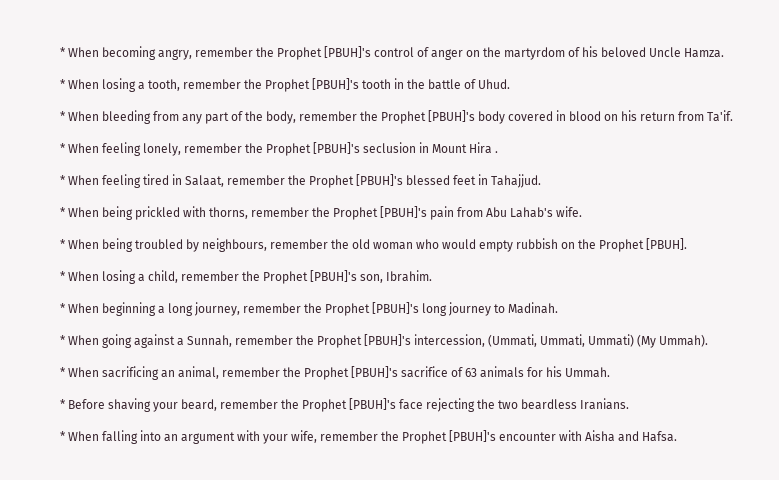* When becoming angry, remember the Prophet [PBUH]'s control of anger on the martyrdom of his beloved Uncle Hamza.

* When losing a tooth, remember the Prophet [PBUH]'s tooth in the battle of Uhud.

* When bleeding from any part of the body, remember the Prophet [PBUH]'s body covered in blood on his return from Ta'if.

* When feeling lonely, remember the Prophet [PBUH]'s seclusion in Mount Hira .

* When feeling tired in Salaat, remember the Prophet [PBUH]'s blessed feet in Tahajjud.

* When being prickled with thorns, remember the Prophet [PBUH]'s pain from Abu Lahab's wife.

* When being troubled by neighbours, remember the old woman who would empty rubbish on the Prophet [PBUH].

* When losing a child, remember the Prophet [PBUH]'s son, Ibrahim.

* When beginning a long journey, remember the Prophet [PBUH]'s long journey to Madinah.

* When going against a Sunnah, remember the Prophet [PBUH]'s intercession, (Ummati, Ummati, Ummati) (My Ummah).

* When sacrificing an animal, remember the Prophet [PBUH]'s sacrifice of 63 animals for his Ummah.

* Before shaving your beard, remember the Prophet [PBUH]'s face rejecting the two beardless Iranians.

* When falling into an argument with your wife, remember the Prophet [PBUH]'s encounter with Aisha and Hafsa.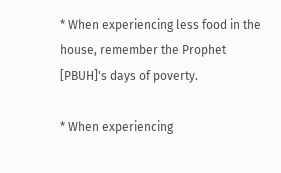* When experiencing less food in the house, remember the Prophet [PBUH]'s days of poverty.

* When experiencing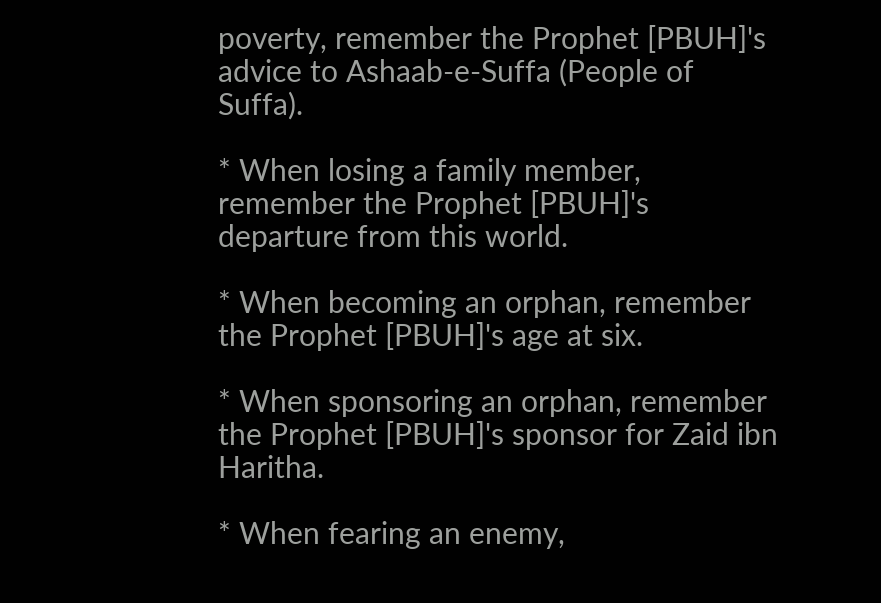poverty, remember the Prophet [PBUH]'s advice to Ashaab-e-Suffa (People of Suffa).

* When losing a family member, remember the Prophet [PBUH]'s departure from this world.

* When becoming an orphan, remember the Prophet [PBUH]'s age at six.

* When sponsoring an orphan, remember the Prophet [PBUH]'s sponsor for Zaid ibn Haritha.

* When fearing an enemy,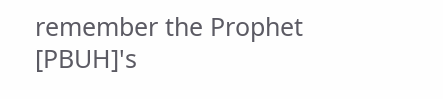remember the Prophet [PBUH]'s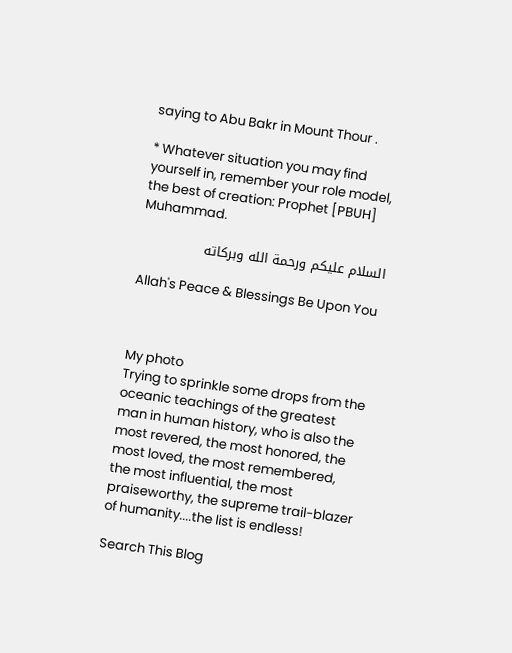saying to Abu Bakr in Mount Thour .

* Whatever situation you may find yourself in, remember your role model, the best of creation: Prophet [PBUH] Muhammad.

السلام عليكم ورحمة الله وبركاته

Allah's Peace & Blessings Be Upon You



My photo
Trying to sprinkle some drops from the oceanic teachings of the greatest man in human history, who is also the most revered, the most honored, the most loved, the most remembered, the most influential, the most praiseworthy, the supreme trail-blazer of humanity....the list is endless!

Search This Blog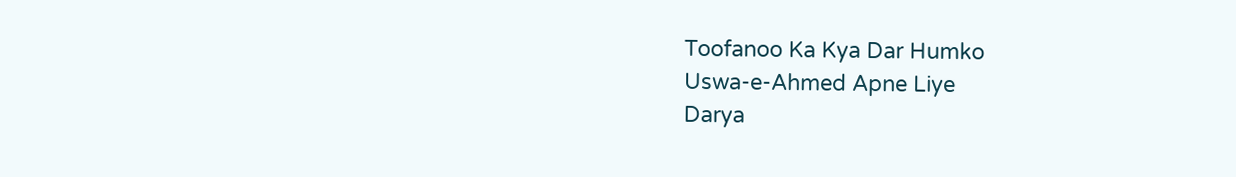Toofanoo Ka Kya Dar Humko
Uswa-e-Ahmed Apne Liye
Darya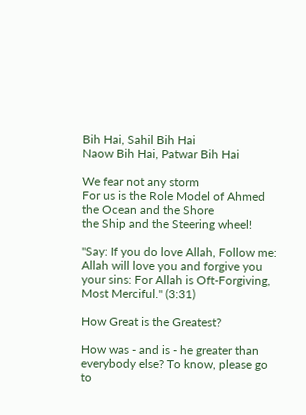Bih Hai, Sahil Bih Hai
Naow Bih Hai, Patwar Bih Hai

We fear not any storm
For us is the Role Model of Ahmed
the Ocean and the Shore
the Ship and the Steering wheel!

"Say: If you do love Allah, Follow me: Allah will love you and forgive you your sins: For Allah is Oft-Forgiving, Most Merciful." (3:31)

How Great is the Greatest?

How was - and is - he greater than everybody else? To know, please go to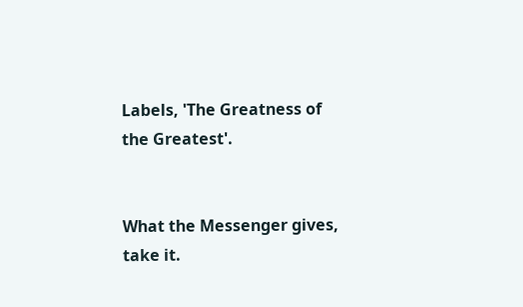Labels, 'The Greatness of the Greatest'.


What the Messenger gives, take it.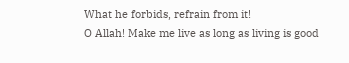What he forbids, refrain from it!
O Allah! Make me live as long as living is good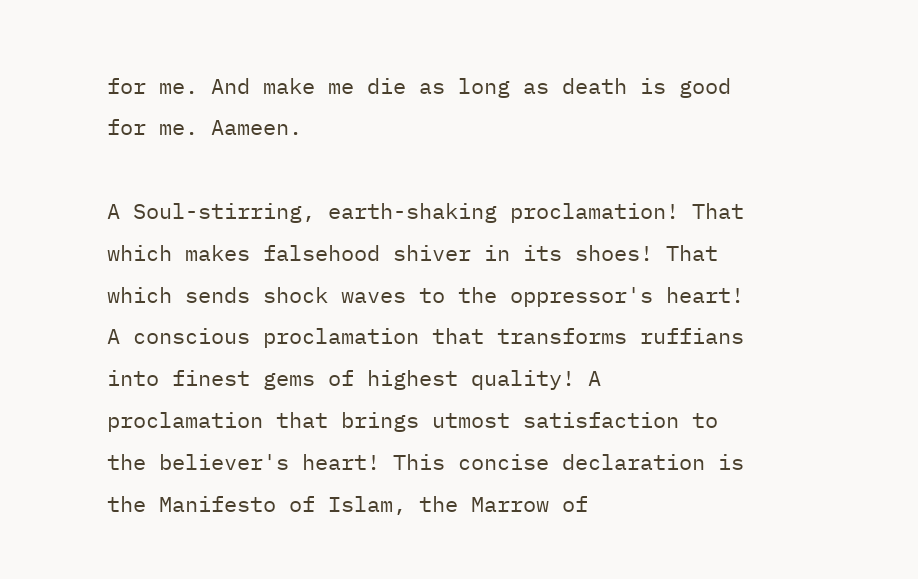for me. And make me die as long as death is good for me. Aameen.

A Soul-stirring, earth-shaking proclamation! That which makes falsehood shiver in its shoes! That which sends shock waves to the oppressor's heart! A conscious proclamation that transforms ruffians into finest gems of highest quality! A proclamation that brings utmost satisfaction to the believer's heart! This concise declaration is the Manifesto of Islam, the Marrow of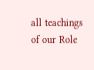all teachings of our Role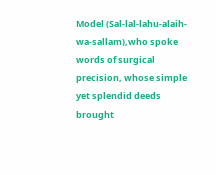Model (Sal-lal-lahu-alaih-wa-sallam),who spoke words of surgical precision, whose simple yet splendid deeds brought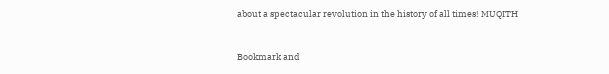about a spectacular revolution in the history of all times! MUQITH


Bookmark and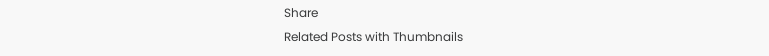Share
Related Posts with Thumbnails